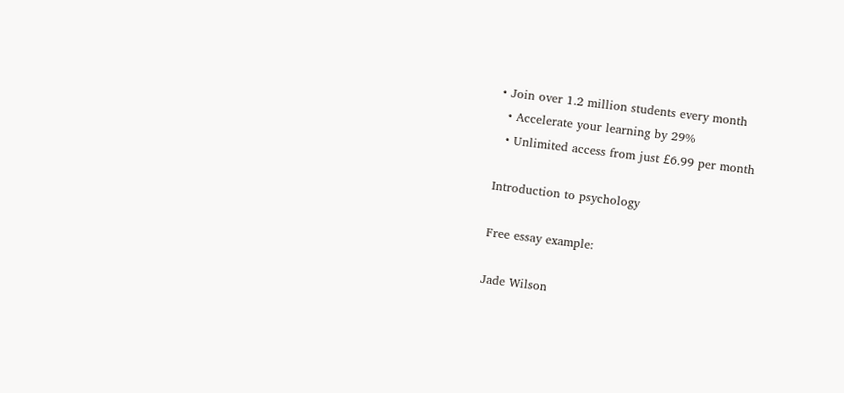• Join over 1.2 million students every month
  • Accelerate your learning by 29%
  • Unlimited access from just £6.99 per month

Introduction to psychology

Free essay example:

Jade Wilson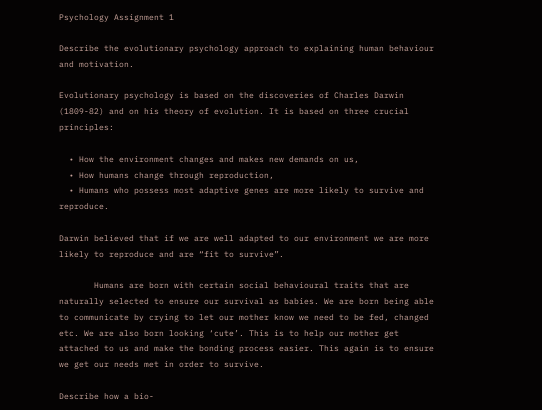Psychology Assignment 1

Describe the evolutionary psychology approach to explaining human behaviour and motivation.

Evolutionary psychology is based on the discoveries of Charles Darwin (1809-82) and on his theory of evolution. It is based on three crucial principles:

  • How the environment changes and makes new demands on us,
  • How humans change through reproduction,
  • Humans who possess most adaptive genes are more likely to survive and reproduce.

Darwin believed that if we are well adapted to our environment we are more likely to reproduce and are “fit to survive”.

       Humans are born with certain social behavioural traits that are naturally selected to ensure our survival as babies. We are born being able to communicate by crying to let our mother know we need to be fed, changed etc. We are also born looking ‘cute’. This is to help our mother get attached to us and make the bonding process easier. This again is to ensure we get our needs met in order to survive.

Describe how a bio-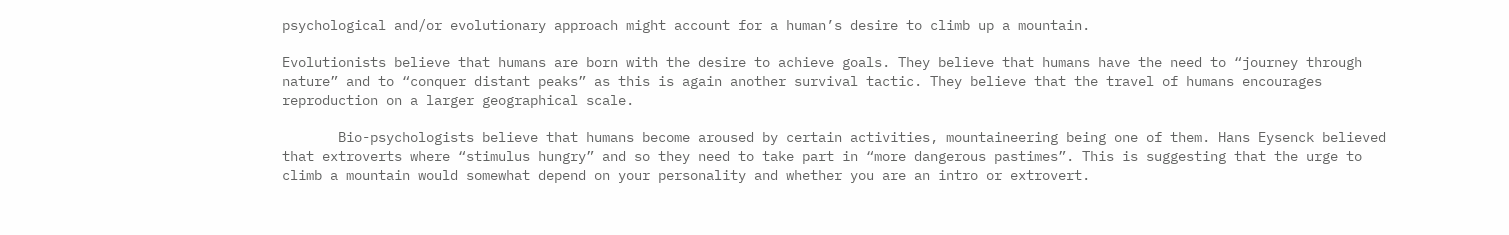psychological and/or evolutionary approach might account for a human’s desire to climb up a mountain.

Evolutionists believe that humans are born with the desire to achieve goals. They believe that humans have the need to “journey through nature” and to “conquer distant peaks” as this is again another survival tactic. They believe that the travel of humans encourages reproduction on a larger geographical scale.

       Bio-psychologists believe that humans become aroused by certain activities, mountaineering being one of them. Hans Eysenck believed that extroverts where “stimulus hungry” and so they need to take part in “more dangerous pastimes”. This is suggesting that the urge to climb a mountain would somewhat depend on your personality and whether you are an intro or extrovert.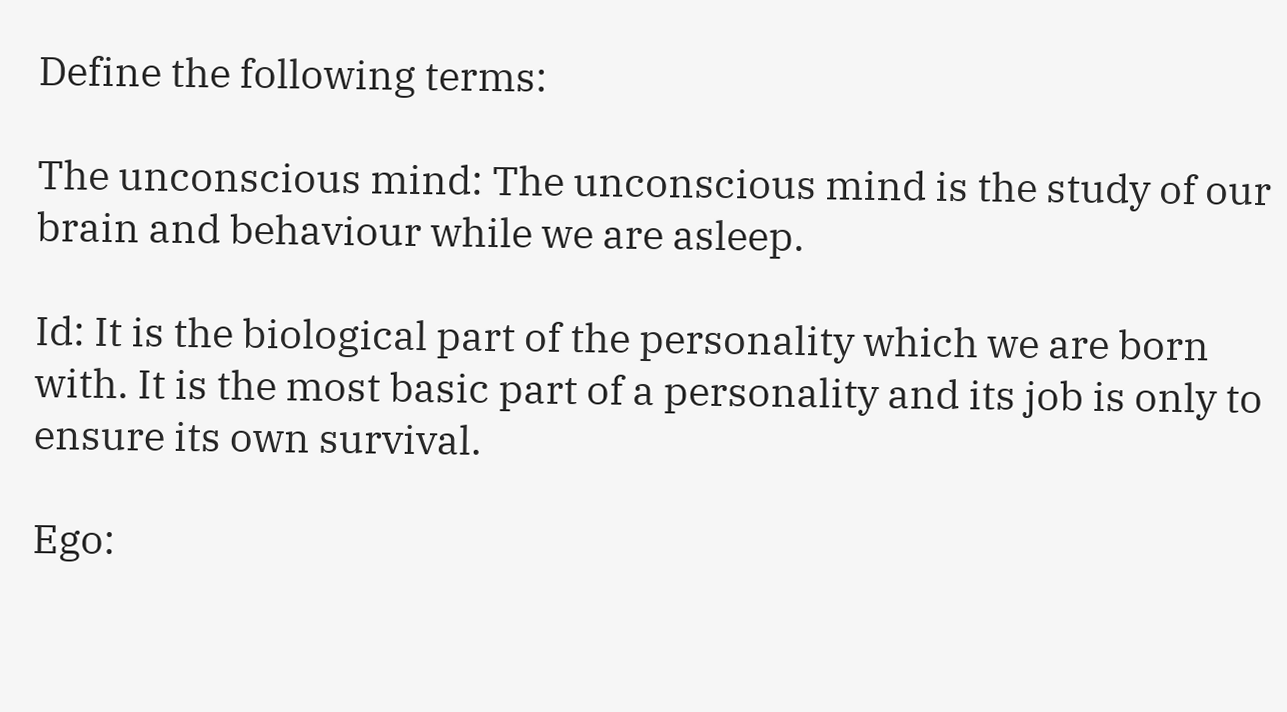Define the following terms:

The unconscious mind: The unconscious mind is the study of our brain and behaviour while we are asleep.

Id: It is the biological part of the personality which we are born with. It is the most basic part of a personality and its job is only to ensure its own survival.

Ego: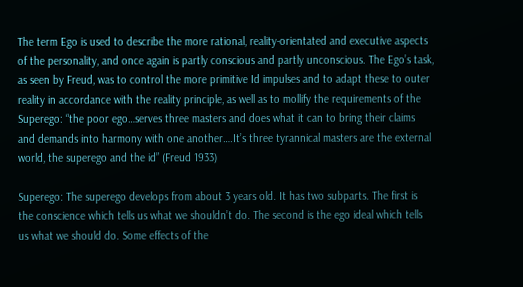The term Ego is used to describe the more rational, reality-orientated and executive aspects of the personality, and once again is partly conscious and partly unconscious. The Ego’s task, as seen by Freud, was to control the more primitive Id impulses and to adapt these to outer reality in accordance with the reality principle, as well as to mollify the requirements of the Superego: “the poor ego…serves three masters and does what it can to bring their claims and demands into harmony with one another….It’s three tyrannical masters are the external world, the superego and the id” (Freud 1933)

Superego: The superego develops from about 3 years old. It has two subparts. The first is the conscience which tells us what we shouldn’t do. The second is the ego ideal which tells us what we should do. Some effects of the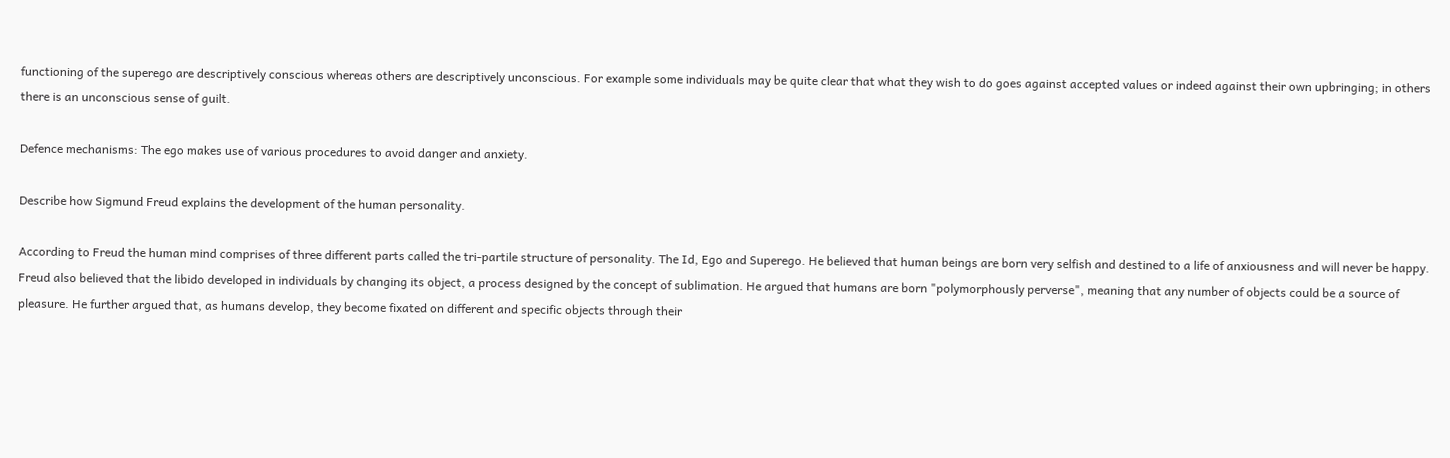functioning of the superego are descriptively conscious whereas others are descriptively unconscious. For example some individuals may be quite clear that what they wish to do goes against accepted values or indeed against their own upbringing; in others there is an unconscious sense of guilt.

Defence mechanisms: The ego makes use of various procedures to avoid danger and anxiety.

Describe how Sigmund Freud explains the development of the human personality.

According to Freud the human mind comprises of three different parts called the tri-partile structure of personality. The Id, Ego and Superego. He believed that human beings are born very selfish and destined to a life of anxiousness and will never be happy. Freud also believed that the libido developed in individuals by changing its object, a process designed by the concept of sublimation. He argued that humans are born "polymorphously perverse", meaning that any number of objects could be a source of pleasure. He further argued that, as humans develop, they become fixated on different and specific objects through their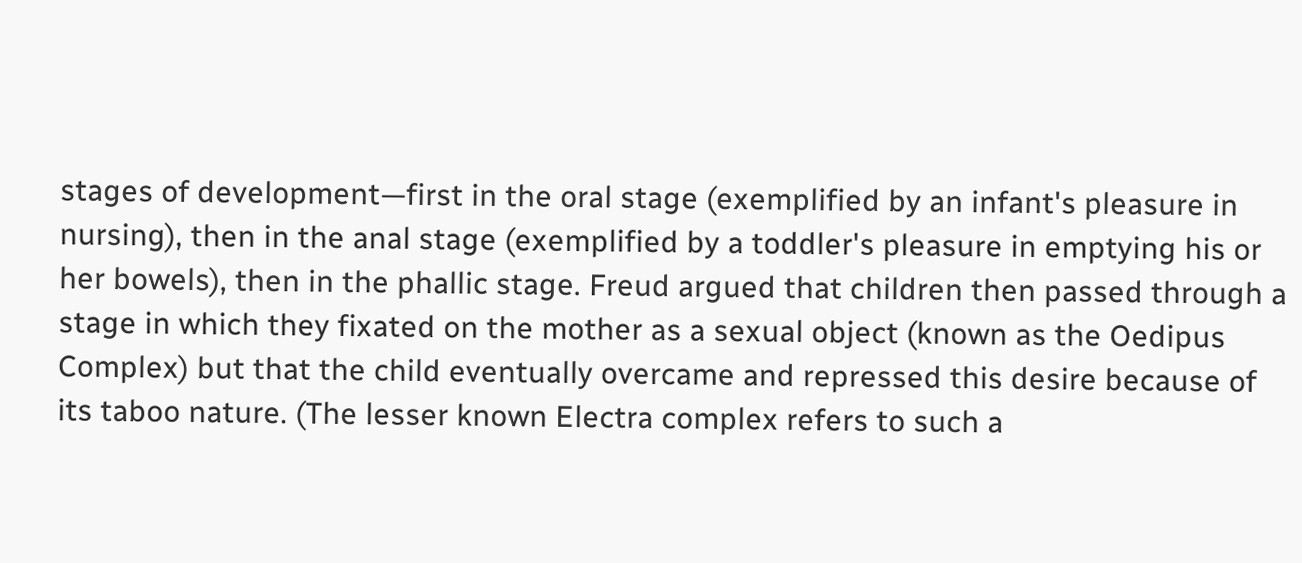stages of development—first in the oral stage (exemplified by an infant's pleasure in nursing), then in the anal stage (exemplified by a toddler's pleasure in emptying his or her bowels), then in the phallic stage. Freud argued that children then passed through a stage in which they fixated on the mother as a sexual object (known as the Oedipus Complex) but that the child eventually overcame and repressed this desire because of its taboo nature. (The lesser known Electra complex refers to such a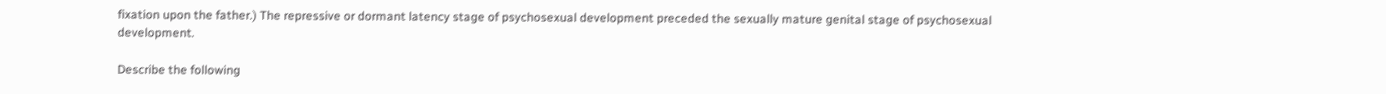fixation upon the father.) The repressive or dormant latency stage of psychosexual development preceded the sexually mature genital stage of psychosexual development.

Describe the following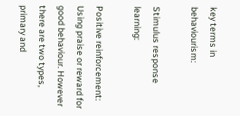key terms in behaviourism:

Stimulus response learning:

Positive reinforcement: Using praise or reward for good behaviour. However there are two types, primary and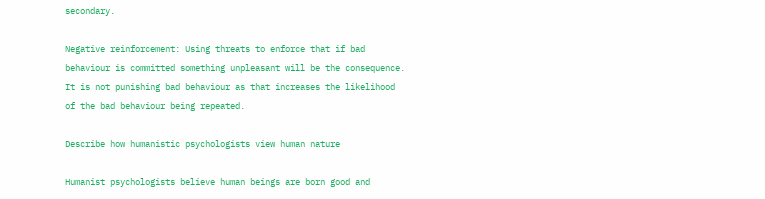secondary.

Negative reinforcement: Using threats to enforce that if bad behaviour is committed something unpleasant will be the consequence. It is not punishing bad behaviour as that increases the likelihood of the bad behaviour being repeated.

Describe how humanistic psychologists view human nature

Humanist psychologists believe human beings are born good and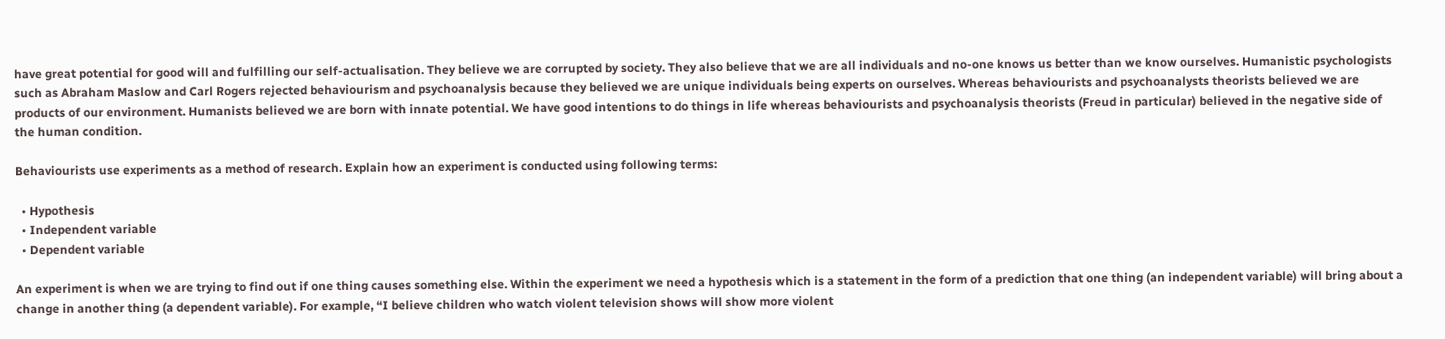have great potential for good will and fulfilling our self-actualisation. They believe we are corrupted by society. They also believe that we are all individuals and no-one knows us better than we know ourselves. Humanistic psychologists such as Abraham Maslow and Carl Rogers rejected behaviourism and psychoanalysis because they believed we are unique individuals being experts on ourselves. Whereas behaviourists and psychoanalysts theorists believed we are products of our environment. Humanists believed we are born with innate potential. We have good intentions to do things in life whereas behaviourists and psychoanalysis theorists (Freud in particular) believed in the negative side of the human condition.

Behaviourists use experiments as a method of research. Explain how an experiment is conducted using following terms:

  • Hypothesis
  • Independent variable
  • Dependent variable

An experiment is when we are trying to find out if one thing causes something else. Within the experiment we need a hypothesis which is a statement in the form of a prediction that one thing (an independent variable) will bring about a change in another thing (a dependent variable). For example, “I believe children who watch violent television shows will show more violent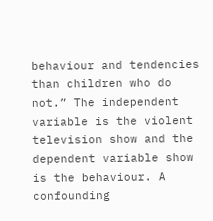behaviour and tendencies than children who do not.” The independent variable is the violent television show and the dependent variable show is the behaviour. A confounding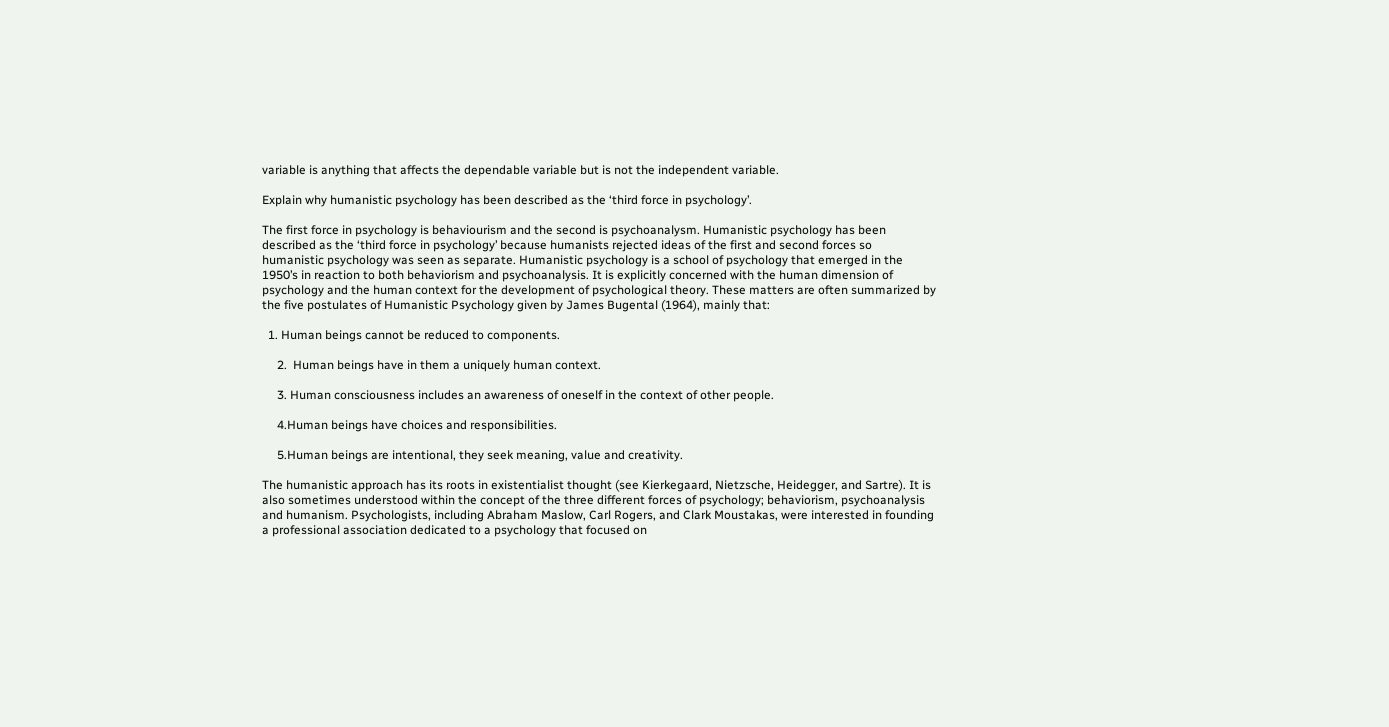variable is anything that affects the dependable variable but is not the independent variable.

Explain why humanistic psychology has been described as the ‘third force in psychology’.

The first force in psychology is behaviourism and the second is psychoanalysm. Humanistic psychology has been described as the ‘third force in psychology’ because humanists rejected ideas of the first and second forces so humanistic psychology was seen as separate. Humanistic psychology is a school of psychology that emerged in the 1950’s in reaction to both behaviorism and psychoanalysis. It is explicitly concerned with the human dimension of psychology and the human context for the development of psychological theory. These matters are often summarized by the five postulates of Humanistic Psychology given by James Bugental (1964), mainly that:

  1. Human beings cannot be reduced to components.

     2.  Human beings have in them a uniquely human context.

     3. Human consciousness includes an awareness of oneself in the context of other people.

     4.Human beings have choices and responsibilities.

     5.Human beings are intentional, they seek meaning, value and creativity.

The humanistic approach has its roots in existentialist thought (see Kierkegaard, Nietzsche, Heidegger, and Sartre). It is also sometimes understood within the concept of the three different forces of psychology; behaviorism, psychoanalysis and humanism. Psychologists, including Abraham Maslow, Carl Rogers, and Clark Moustakas, were interested in founding a professional association dedicated to a psychology that focused on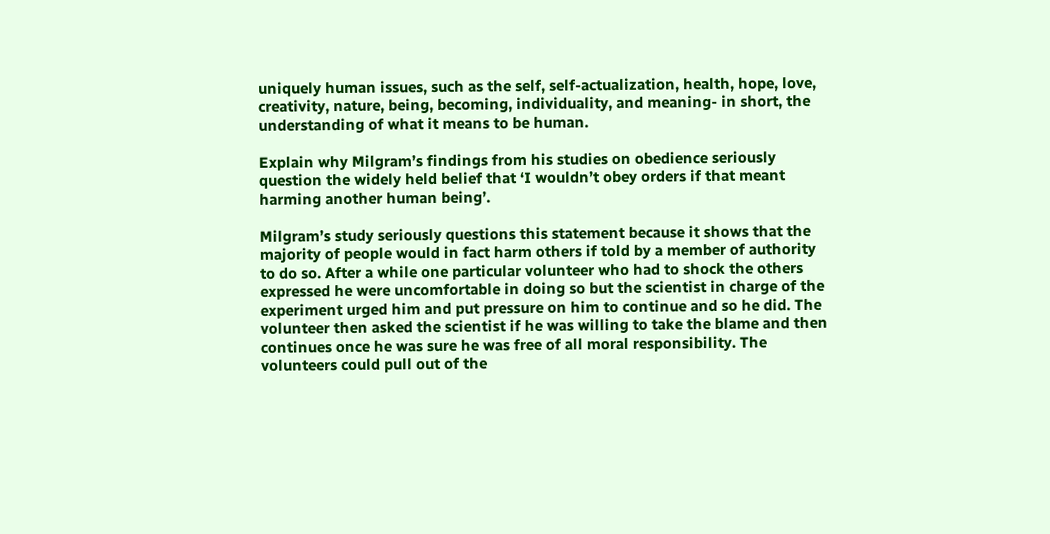uniquely human issues, such as the self, self-actualization, health, hope, love, creativity, nature, being, becoming, individuality, and meaning- in short, the understanding of what it means to be human.

Explain why Milgram’s findings from his studies on obedience seriously question the widely held belief that ‘I wouldn’t obey orders if that meant harming another human being’.

Milgram’s study seriously questions this statement because it shows that the majority of people would in fact harm others if told by a member of authority to do so. After a while one particular volunteer who had to shock the others expressed he were uncomfortable in doing so but the scientist in charge of the experiment urged him and put pressure on him to continue and so he did. The volunteer then asked the scientist if he was willing to take the blame and then continues once he was sure he was free of all moral responsibility. The volunteers could pull out of the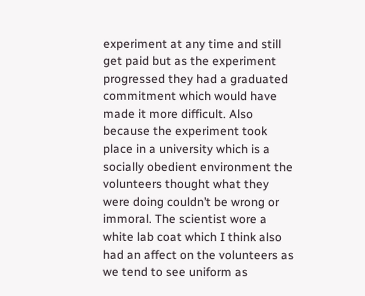experiment at any time and still get paid but as the experiment progressed they had a graduated commitment which would have made it more difficult. Also because the experiment took place in a university which is a socially obedient environment the volunteers thought what they were doing couldn’t be wrong or immoral. The scientist wore a white lab coat which I think also had an affect on the volunteers as we tend to see uniform as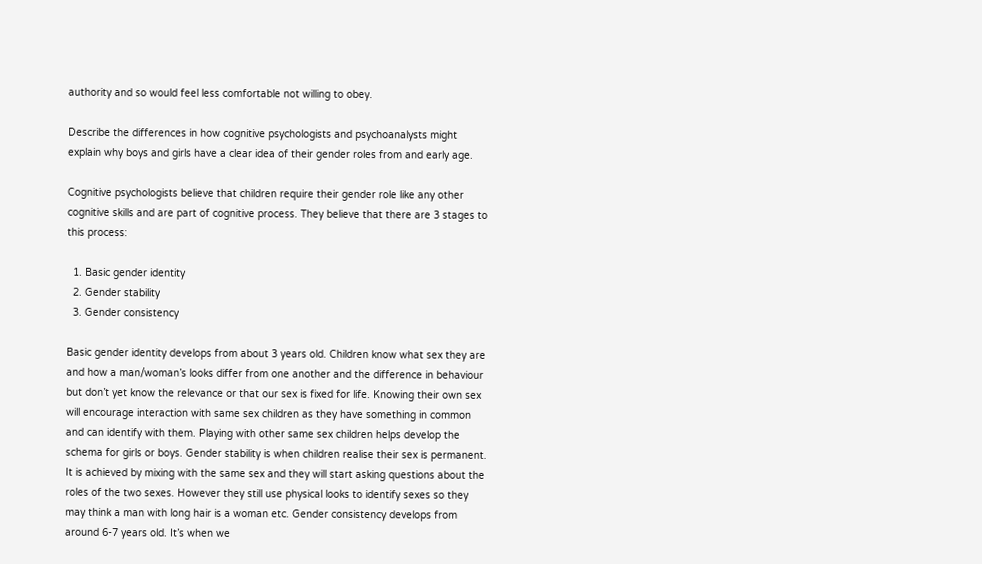authority and so would feel less comfortable not willing to obey.

Describe the differences in how cognitive psychologists and psychoanalysts might explain why boys and girls have a clear idea of their gender roles from and early age.

Cognitive psychologists believe that children require their gender role like any other cognitive skills and are part of cognitive process. They believe that there are 3 stages to this process:

  1. Basic gender identity
  2. Gender stability
  3. Gender consistency

Basic gender identity develops from about 3 years old. Children know what sex they are and how a man/woman’s looks differ from one another and the difference in behaviour but don’t yet know the relevance or that our sex is fixed for life. Knowing their own sex will encourage interaction with same sex children as they have something in common and can identify with them. Playing with other same sex children helps develop the schema for girls or boys. Gender stability is when children realise their sex is permanent. It is achieved by mixing with the same sex and they will start asking questions about the roles of the two sexes. However they still use physical looks to identify sexes so they may think a man with long hair is a woman etc. Gender consistency develops from around 6-7 years old. It’s when we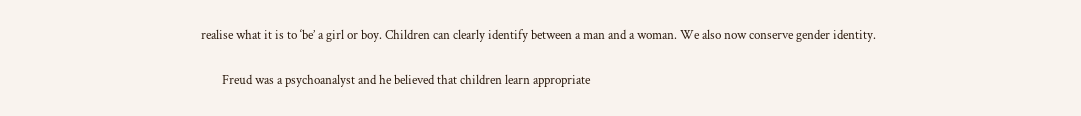realise what it is to ‘be’ a girl or boy. Children can clearly identify between a man and a woman. We also now conserve gender identity.

       Freud was a psychoanalyst and he believed that children learn appropriate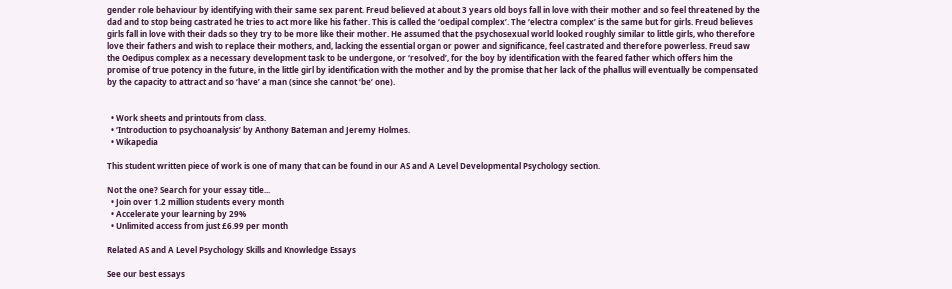gender role behaviour by identifying with their same sex parent. Freud believed at about 3 years old boys fall in love with their mother and so feel threatened by the dad and to stop being castrated he tries to act more like his father. This is called the ‘oedipal complex’. The ‘electra complex’ is the same but for girls. Freud believes girls fall in love with their dads so they try to be more like their mother. He assumed that the psychosexual world looked roughly similar to little girls, who therefore love their fathers and wish to replace their mothers, and, lacking the essential organ or power and significance, feel castrated and therefore powerless. Freud saw the Oedipus complex as a necessary development task to be undergone, or ‘resolved’, for the boy by identification with the feared father which offers him the promise of true potency in the future, in the little girl by identification with the mother and by the promise that her lack of the phallus will eventually be compensated by the capacity to attract and so ‘have’ a man (since she cannot ‘be’ one).


  • Work sheets and printouts from class.
  • ‘Introduction to psychoanalysis’ by Anthony Bateman and Jeremy Holmes.
  • Wikapedia

This student written piece of work is one of many that can be found in our AS and A Level Developmental Psychology section.

Not the one? Search for your essay title...
  • Join over 1.2 million students every month
  • Accelerate your learning by 29%
  • Unlimited access from just £6.99 per month

Related AS and A Level Psychology Skills and Knowledge Essays

See our best essays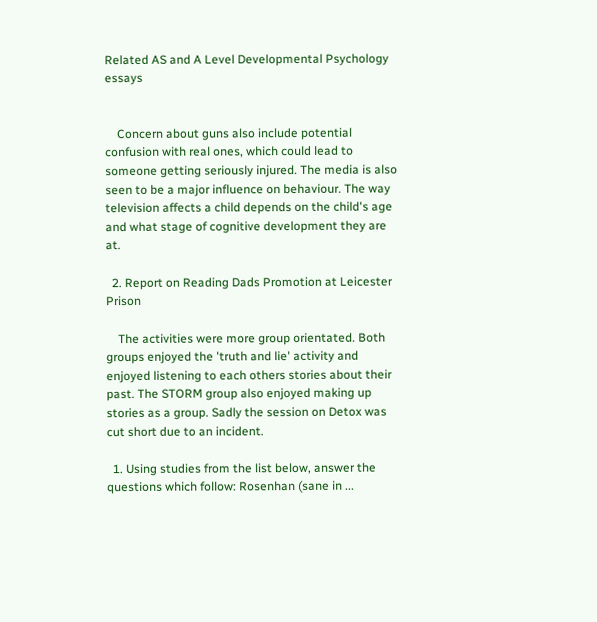Related AS and A Level Developmental Psychology essays


    Concern about guns also include potential confusion with real ones, which could lead to someone getting seriously injured. The media is also seen to be a major influence on behaviour. The way television affects a child depends on the child's age and what stage of cognitive development they are at.

  2. Report on Reading Dads Promotion at Leicester Prison

    The activities were more group orientated. Both groups enjoyed the 'truth and lie' activity and enjoyed listening to each others stories about their past. The STORM group also enjoyed making up stories as a group. Sadly the session on Detox was cut short due to an incident.

  1. Using studies from the list below, answer the questions which follow: Rosenhan (sane in ...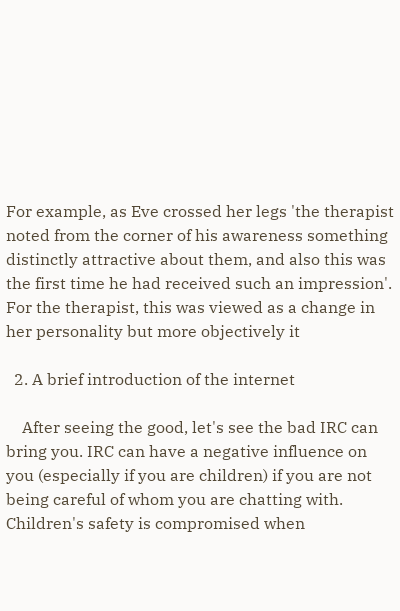For example, as Eve crossed her legs 'the therapist noted from the corner of his awareness something distinctly attractive about them, and also this was the first time he had received such an impression'. For the therapist, this was viewed as a change in her personality but more objectively it

  2. A brief introduction of the internet

    After seeing the good, let's see the bad IRC can bring you. IRC can have a negative influence on you (especially if you are children) if you are not being careful of whom you are chatting with. Children's safety is compromised when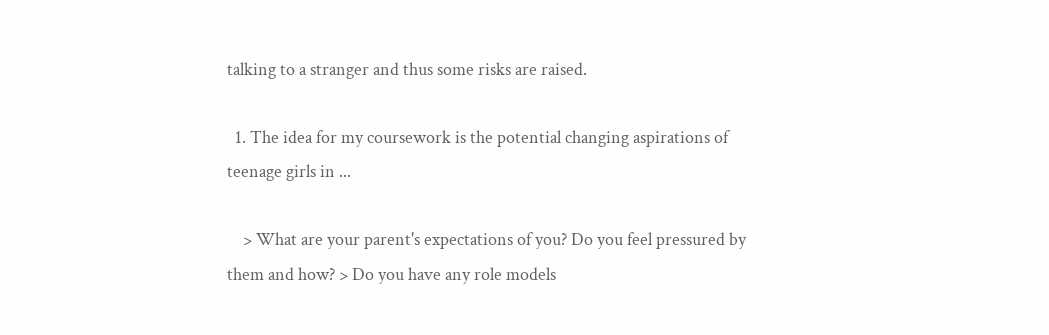talking to a stranger and thus some risks are raised.

  1. The idea for my coursework is the potential changing aspirations of teenage girls in ...

    > What are your parent's expectations of you? Do you feel pressured by them and how? > Do you have any role models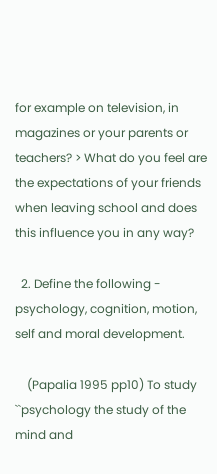for example on television, in magazines or your parents or teachers? > What do you feel are the expectations of your friends when leaving school and does this influence you in any way?

  2. Define the following - psychology, cognition, motion, self and moral development.

    (Papalia 1995 pp10) To study ``psychology the study of the mind and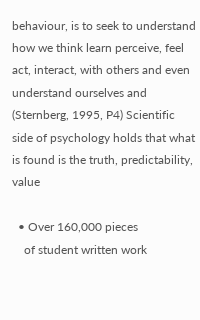behaviour, is to seek to understand how we think learn perceive, feel act, interact, with others and even understand ourselves and (Sternberg, 1995, P4) Scientific side of psychology holds that what is found is the truth, predictability, value

  • Over 160,000 pieces
    of student written work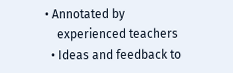• Annotated by
    experienced teachers
  • Ideas and feedback to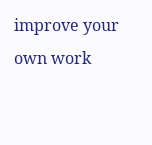improve your own work